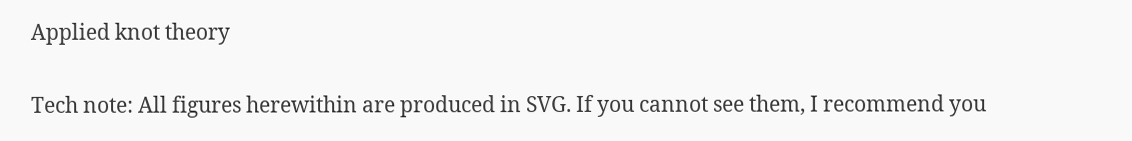Applied knot theory

Tech note: All figures herewithin are produced in SVG. If you cannot see them, I recommend you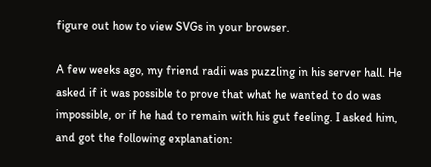figure out how to view SVGs in your browser.

A few weeks ago, my friend radii was puzzling in his server hall. He asked if it was possible to prove that what he wanted to do was impossible, or if he had to remain with his gut feeling. I asked him, and got the following explanation: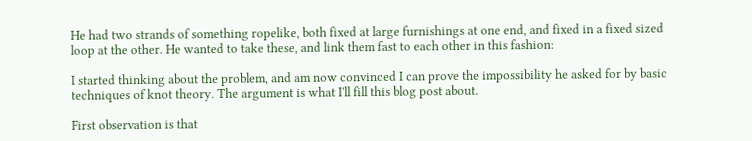He had two strands of something ropelike, both fixed at large furnishings at one end, and fixed in a fixed sized loop at the other. He wanted to take these, and link them fast to each other in this fashion:

I started thinking about the problem, and am now convinced I can prove the impossibility he asked for by basic techniques of knot theory. The argument is what I'll fill this blog post about.

First observation is that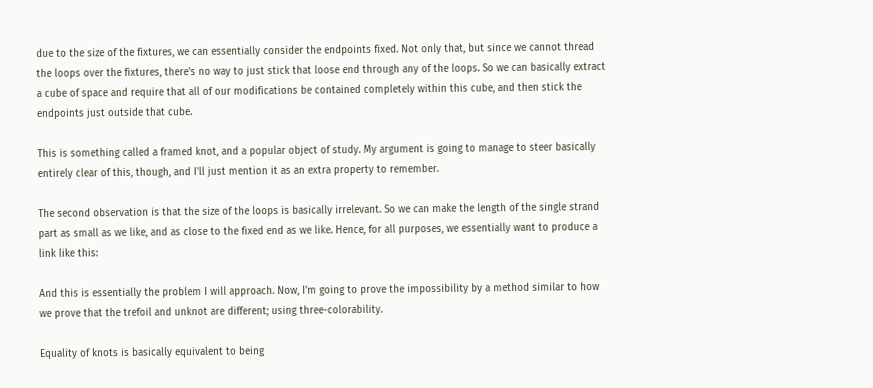due to the size of the fixtures, we can essentially consider the endpoints fixed. Not only that, but since we cannot thread the loops over the fixtures, there's no way to just stick that loose end through any of the loops. So we can basically extract a cube of space and require that all of our modifications be contained completely within this cube, and then stick the endpoints just outside that cube.

This is something called a framed knot, and a popular object of study. My argument is going to manage to steer basically entirely clear of this, though, and I'll just mention it as an extra property to remember.

The second observation is that the size of the loops is basically irrelevant. So we can make the length of the single strand part as small as we like, and as close to the fixed end as we like. Hence, for all purposes, we essentially want to produce a link like this:

And this is essentially the problem I will approach. Now, I'm going to prove the impossibility by a method similar to how we prove that the trefoil and unknot are different; using three-colorability.

Equality of knots is basically equivalent to being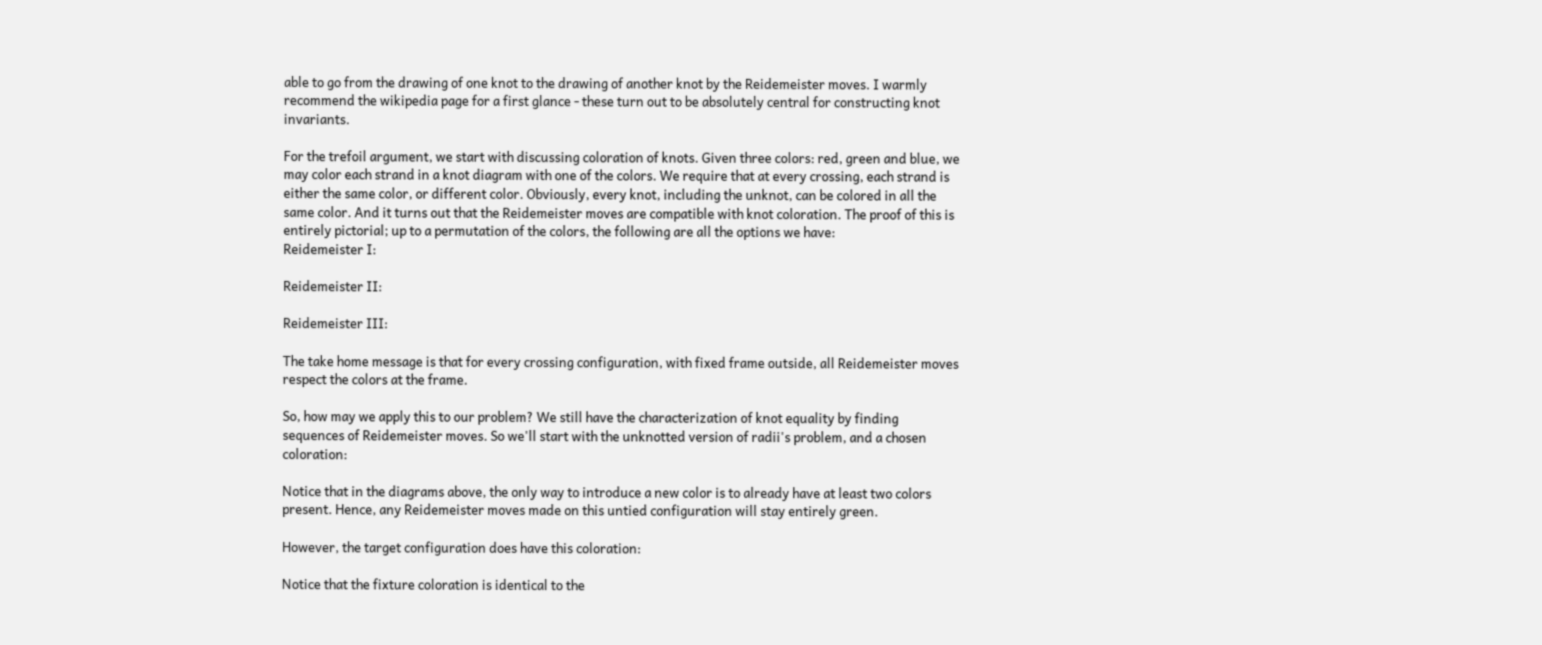able to go from the drawing of one knot to the drawing of another knot by the Reidemeister moves. I warmly recommend the wikipedia page for a first glance - these turn out to be absolutely central for constructing knot invariants.

For the trefoil argument, we start with discussing coloration of knots. Given three colors: red, green and blue, we may color each strand in a knot diagram with one of the colors. We require that at every crossing, each strand is either the same color, or different color. Obviously, every knot, including the unknot, can be colored in all the same color. And it turns out that the Reidemeister moves are compatible with knot coloration. The proof of this is entirely pictorial; up to a permutation of the colors, the following are all the options we have:
Reidemeister I:

Reidemeister II:

Reidemeister III:

The take home message is that for every crossing configuration, with fixed frame outside, all Reidemeister moves respect the colors at the frame.

So, how may we apply this to our problem? We still have the characterization of knot equality by finding sequences of Reidemeister moves. So we'll start with the unknotted version of radii's problem, and a chosen coloration:

Notice that in the diagrams above, the only way to introduce a new color is to already have at least two colors present. Hence, any Reidemeister moves made on this untied configuration will stay entirely green.

However, the target configuration does have this coloration:

Notice that the fixture coloration is identical to the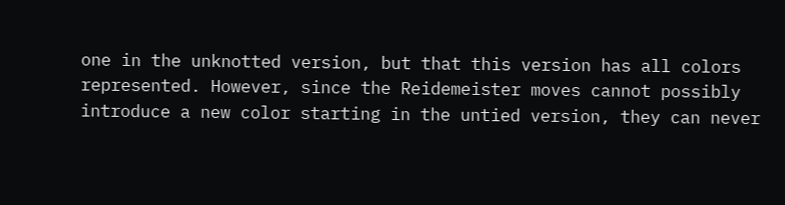one in the unknotted version, but that this version has all colors represented. However, since the Reidemeister moves cannot possibly introduce a new color starting in the untied version, they can never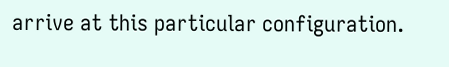arrive at this particular configuration.